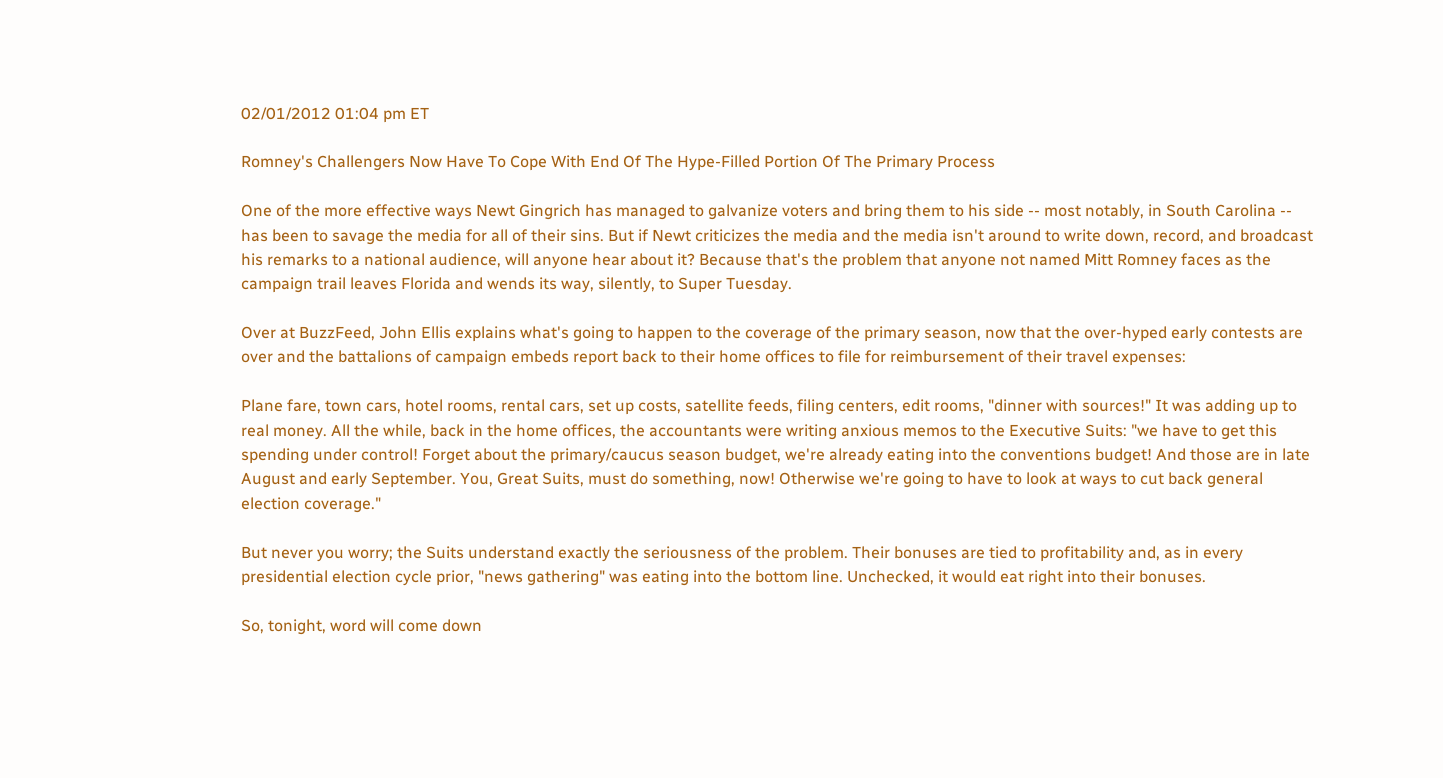02/01/2012 01:04 pm ET

Romney's Challengers Now Have To Cope With End Of The Hype-Filled Portion Of The Primary Process

One of the more effective ways Newt Gingrich has managed to galvanize voters and bring them to his side -- most notably, in South Carolina -- has been to savage the media for all of their sins. But if Newt criticizes the media and the media isn't around to write down, record, and broadcast his remarks to a national audience, will anyone hear about it? Because that's the problem that anyone not named Mitt Romney faces as the campaign trail leaves Florida and wends its way, silently, to Super Tuesday.

Over at BuzzFeed, John Ellis explains what's going to happen to the coverage of the primary season, now that the over-hyped early contests are over and the battalions of campaign embeds report back to their home offices to file for reimbursement of their travel expenses:

Plane fare, town cars, hotel rooms, rental cars, set up costs, satellite feeds, filing centers, edit rooms, "dinner with sources!" It was adding up to real money. All the while, back in the home offices, the accountants were writing anxious memos to the Executive Suits: "we have to get this spending under control! Forget about the primary/caucus season budget, we're already eating into the conventions budget! And those are in late August and early September. You, Great Suits, must do something, now! Otherwise we're going to have to look at ways to cut back general election coverage."

But never you worry; the Suits understand exactly the seriousness of the problem. Their bonuses are tied to profitability and, as in every presidential election cycle prior, "news gathering" was eating into the bottom line. Unchecked, it would eat right into their bonuses.

So, tonight, word will come down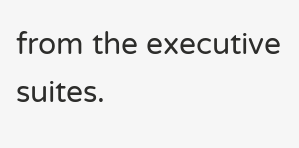from the executive suites.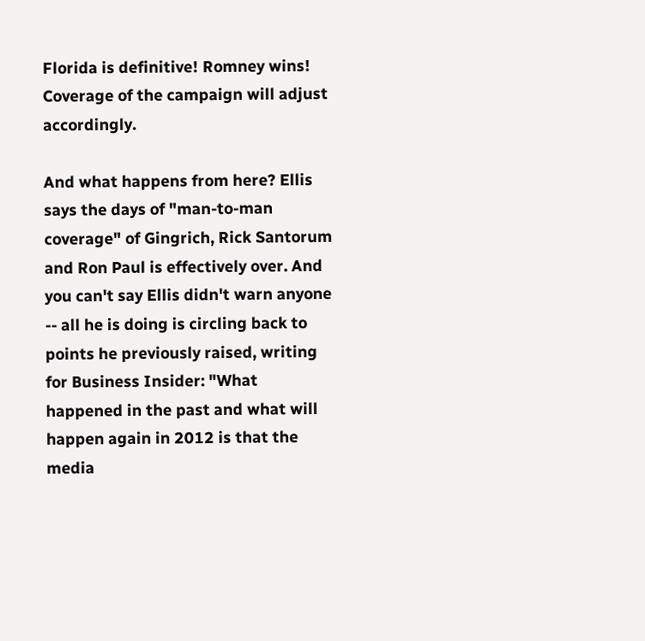Florida is definitive! Romney wins! Coverage of the campaign will adjust accordingly.

And what happens from here? Ellis says the days of "man-to-man coverage" of Gingrich, Rick Santorum and Ron Paul is effectively over. And you can't say Ellis didn't warn anyone -- all he is doing is circling back to points he previously raised, writing for Business Insider: "What happened in the past and what will happen again in 2012 is that the media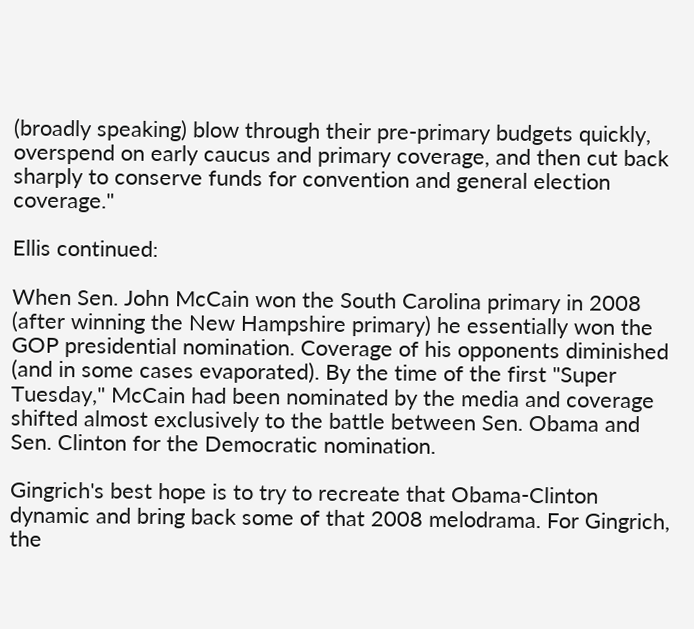(broadly speaking) blow through their pre-primary budgets quickly, overspend on early caucus and primary coverage, and then cut back sharply to conserve funds for convention and general election coverage."

Ellis continued:

When Sen. John McCain won the South Carolina primary in 2008 (after winning the New Hampshire primary) he essentially won the GOP presidential nomination. Coverage of his opponents diminished (and in some cases evaporated). By the time of the first "Super Tuesday," McCain had been nominated by the media and coverage shifted almost exclusively to the battle between Sen. Obama and Sen. Clinton for the Democratic nomination.

Gingrich's best hope is to try to recreate that Obama-Clinton dynamic and bring back some of that 2008 melodrama. For Gingrich, the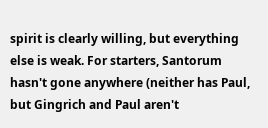spirit is clearly willing, but everything else is weak. For starters, Santorum hasn't gone anywhere (neither has Paul, but Gingrich and Paul aren't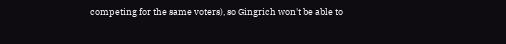competing for the same voters), so Gingrich won't be able to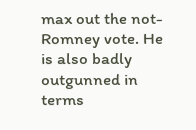max out the not-Romney vote. He is also badly outgunned in terms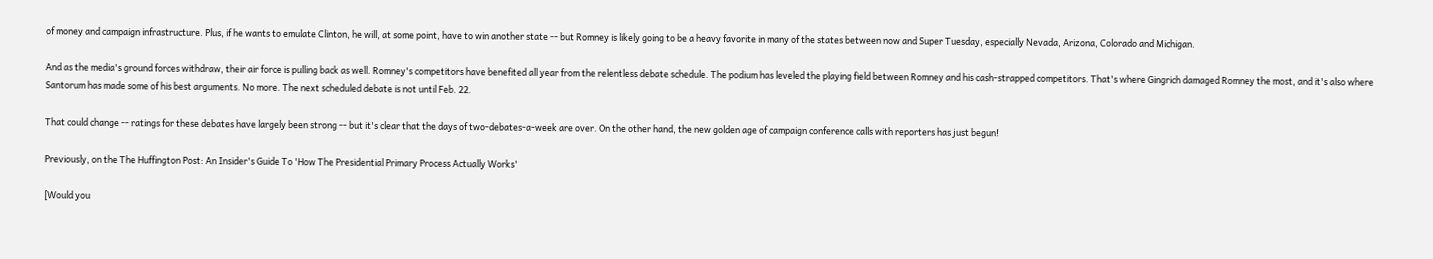of money and campaign infrastructure. Plus, if he wants to emulate Clinton, he will, at some point, have to win another state -- but Romney is likely going to be a heavy favorite in many of the states between now and Super Tuesday, especially Nevada, Arizona, Colorado and Michigan.

And as the media's ground forces withdraw, their air force is pulling back as well. Romney's competitors have benefited all year from the relentless debate schedule. The podium has leveled the playing field between Romney and his cash-strapped competitors. That's where Gingrich damaged Romney the most, and it's also where Santorum has made some of his best arguments. No more. The next scheduled debate is not until Feb. 22.

That could change -- ratings for these debates have largely been strong -- but it's clear that the days of two-debates-a-week are over. On the other hand, the new golden age of campaign conference calls with reporters has just begun!

Previously, on the The Huffington Post: An Insider's Guide To 'How The Presidential Primary Process Actually Works'

[Would you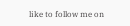like to follow me on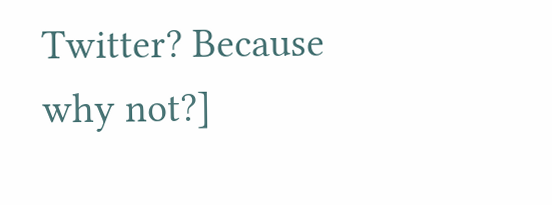Twitter? Because why not?]